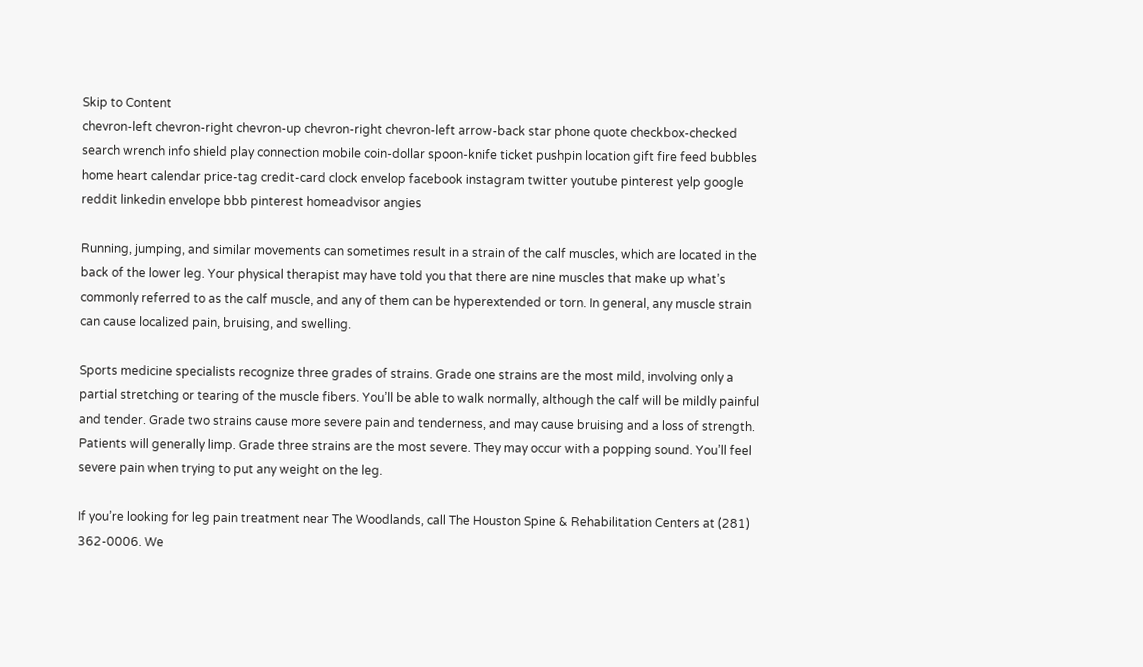Skip to Content
chevron-left chevron-right chevron-up chevron-right chevron-left arrow-back star phone quote checkbox-checked search wrench info shield play connection mobile coin-dollar spoon-knife ticket pushpin location gift fire feed bubbles home heart calendar price-tag credit-card clock envelop facebook instagram twitter youtube pinterest yelp google reddit linkedin envelope bbb pinterest homeadvisor angies

Running, jumping, and similar movements can sometimes result in a strain of the calf muscles, which are located in the back of the lower leg. Your physical therapist may have told you that there are nine muscles that make up what’s commonly referred to as the calf muscle, and any of them can be hyperextended or torn. In general, any muscle strain can cause localized pain, bruising, and swelling.

Sports medicine specialists recognize three grades of strains. Grade one strains are the most mild, involving only a partial stretching or tearing of the muscle fibers. You’ll be able to walk normally, although the calf will be mildly painful and tender. Grade two strains cause more severe pain and tenderness, and may cause bruising and a loss of strength. Patients will generally limp. Grade three strains are the most severe. They may occur with a popping sound. You’ll feel severe pain when trying to put any weight on the leg.

If you’re looking for leg pain treatment near The Woodlands, call The Houston Spine & Rehabilitation Centers at (281) 362-0006. We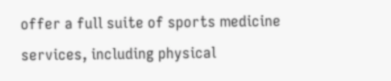offer a full suite of sports medicine services, including physical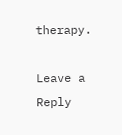therapy.

Leave a Reply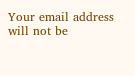Your email address will not be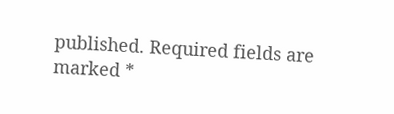published. Required fields are marked *